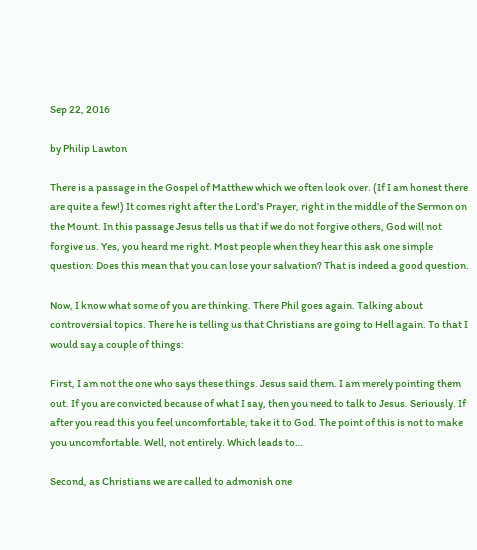Sep 22, 2016

by Philip Lawton

There is a passage in the Gospel of Matthew which we often look over. (If I am honest there are quite a few!) It comes right after the Lord’s Prayer, right in the middle of the Sermon on the Mount. In this passage Jesus tells us that if we do not forgive others, God will not forgive us. Yes, you heard me right. Most people when they hear this ask one simple question: Does this mean that you can lose your salvation? That is indeed a good question.

Now, I know what some of you are thinking. There Phil goes again. Talking about controversial topics. There he is telling us that Christians are going to Hell again. To that I would say a couple of things:

First, I am not the one who says these things. Jesus said them. I am merely pointing them out. If you are convicted because of what I say, then you need to talk to Jesus. Seriously. If after you read this you feel uncomfortable, take it to God. The point of this is not to make you uncomfortable. Well, not entirely. Which leads to…

Second, as Christians we are called to admonish one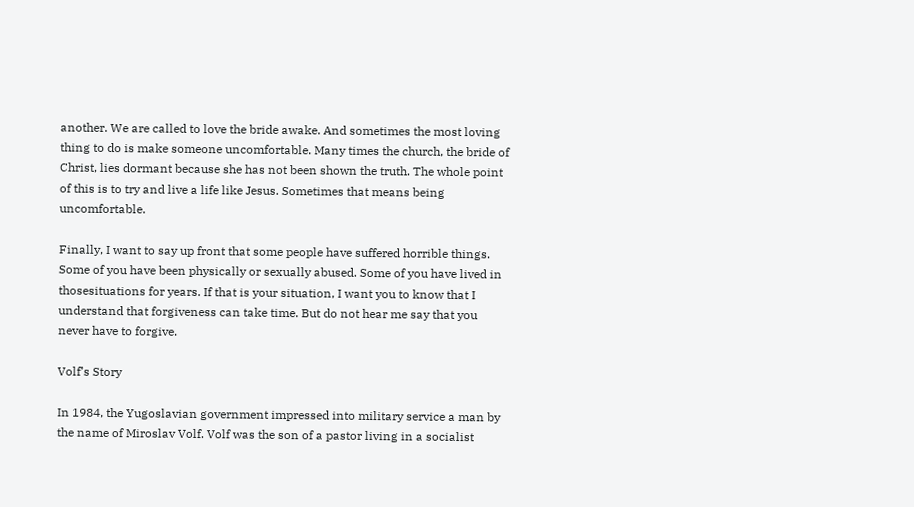another. We are called to love the bride awake. And sometimes the most loving thing to do is make someone uncomfortable. Many times the church, the bride of Christ, lies dormant because she has not been shown the truth. The whole point of this is to try and live a life like Jesus. Sometimes that means being uncomfortable.

Finally, I want to say up front that some people have suffered horrible things. Some of you have been physically or sexually abused. Some of you have lived in thosesituations for years. If that is your situation, I want you to know that I understand that forgiveness can take time. But do not hear me say that you never have to forgive.

Volf’s Story

In 1984, the Yugoslavian government impressed into military service a man by the name of Miroslav Volf. Volf was the son of a pastor living in a socialist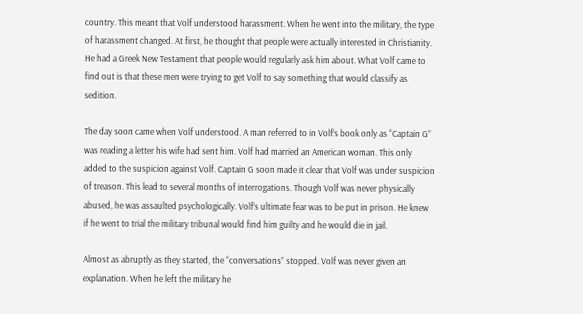country. This meant that Volf understood harassment. When he went into the military, the type of harassment changed. At first, he thought that people were actually interested in Christianity. He had a Greek New Testament that people would regularly ask him about. What Volf came to find out is that these men were trying to get Volf to say something that would classify as sedition.

The day soon came when Volf understood. A man referred to in Volf’s book only as “Captain G” was reading a letter his wife had sent him. Volf had married an American woman. This only added to the suspicion against Volf. Captain G soon made it clear that Volf was under suspicion of treason. This lead to several months of interrogations. Though Volf was never physically abused, he was assaulted psychologically. Volf’s ultimate fear was to be put in prison. He knew if he went to trial the military tribunal would find him guilty and he would die in jail.

Almost as abruptly as they started, the “conversations” stopped. Volf was never given an explanation. When he left the military he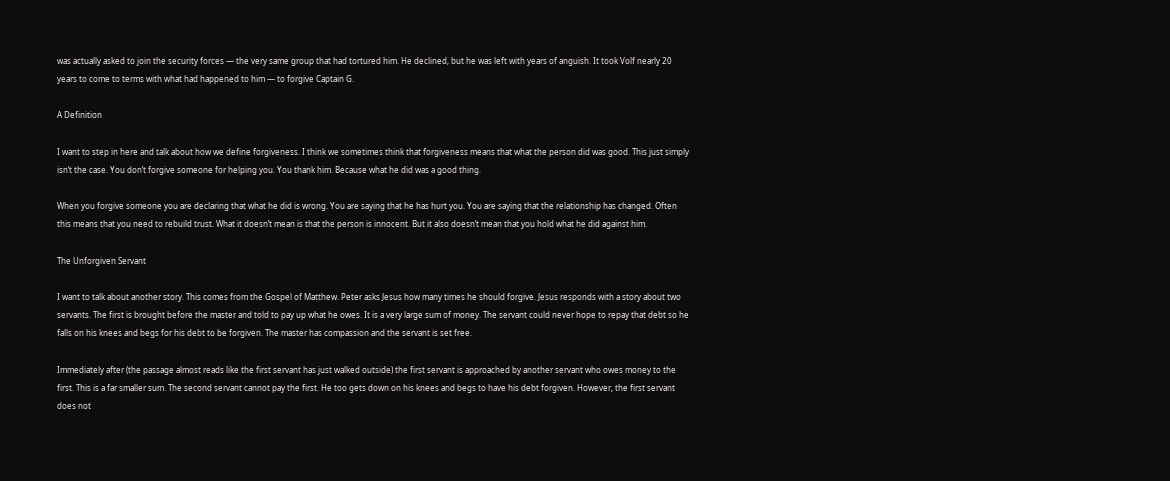was actually asked to join the security forces — the very same group that had tortured him. He declined, but he was left with years of anguish. It took Volf nearly 20 years to come to terms with what had happened to him — to forgive Captain G.

A Definition

I want to step in here and talk about how we define forgiveness. I think we sometimes think that forgiveness means that what the person did was good. This just simply isn’t the case. You don’t forgive someone for helping you. You thank him. Because what he did was a good thing.

When you forgive someone you are declaring that what he did is wrong. You are saying that he has hurt you. You are saying that the relationship has changed. Often this means that you need to rebuild trust. What it doesn’t mean is that the person is innocent. But it also doesn’t mean that you hold what he did against him.

The Unforgiven Servant

I want to talk about another story. This comes from the Gospel of Matthew. Peter asks Jesus how many times he should forgive. Jesus responds with a story about two servants. The first is brought before the master and told to pay up what he owes. It is a very large sum of money. The servant could never hope to repay that debt so he falls on his knees and begs for his debt to be forgiven. The master has compassion and the servant is set free.

Immediately after (the passage almost reads like the first servant has just walked outside) the first servant is approached by another servant who owes money to the first. This is a far smaller sum. The second servant cannot pay the first. He too gets down on his knees and begs to have his debt forgiven. However, the first servant does not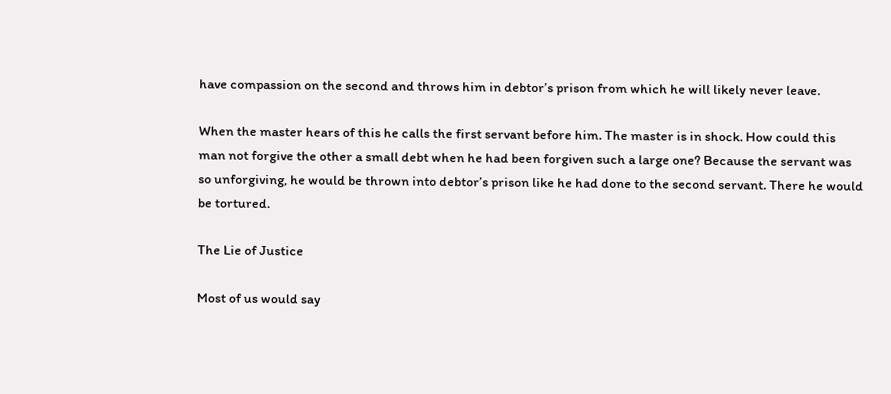have compassion on the second and throws him in debtor’s prison from which he will likely never leave.

When the master hears of this he calls the first servant before him. The master is in shock. How could this man not forgive the other a small debt when he had been forgiven such a large one? Because the servant was so unforgiving, he would be thrown into debtor’s prison like he had done to the second servant. There he would be tortured.

The Lie of Justice

Most of us would say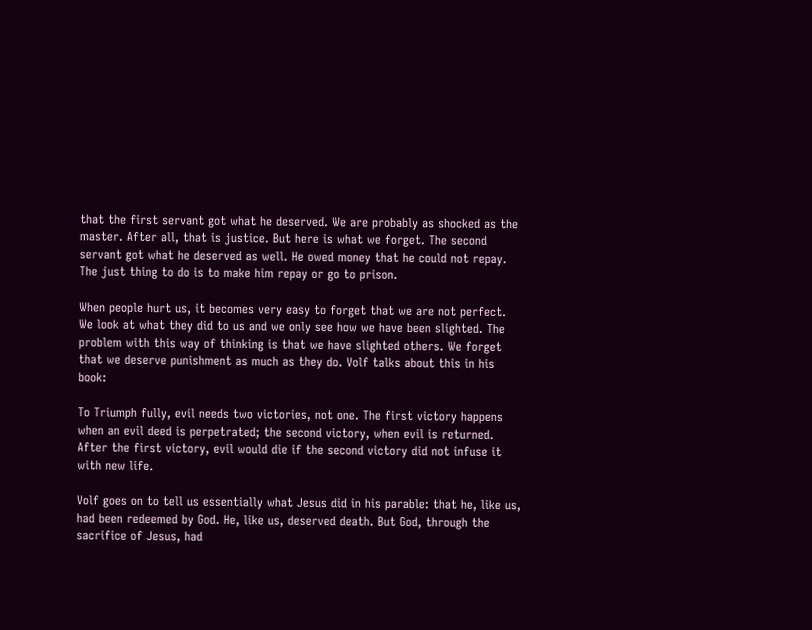that the first servant got what he deserved. We are probably as shocked as the master. After all, that is justice. But here is what we forget. The second servant got what he deserved as well. He owed money that he could not repay. The just thing to do is to make him repay or go to prison.

When people hurt us, it becomes very easy to forget that we are not perfect. We look at what they did to us and we only see how we have been slighted. The problem with this way of thinking is that we have slighted others. We forget that we deserve punishment as much as they do. Volf talks about this in his book:

To Triumph fully, evil needs two victories, not one. The first victory happens when an evil deed is perpetrated; the second victory, when evil is returned. After the first victory, evil would die if the second victory did not infuse it with new life.

Volf goes on to tell us essentially what Jesus did in his parable: that he, like us, had been redeemed by God. He, like us, deserved death. But God, through the sacrifice of Jesus, had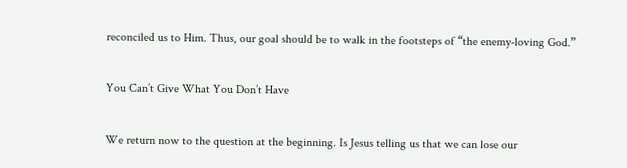reconciled us to Him. Thus, our goal should be to walk in the footsteps of “the enemy-loving God.”

You Can’t Give What You Don’t Have

We return now to the question at the beginning. Is Jesus telling us that we can lose our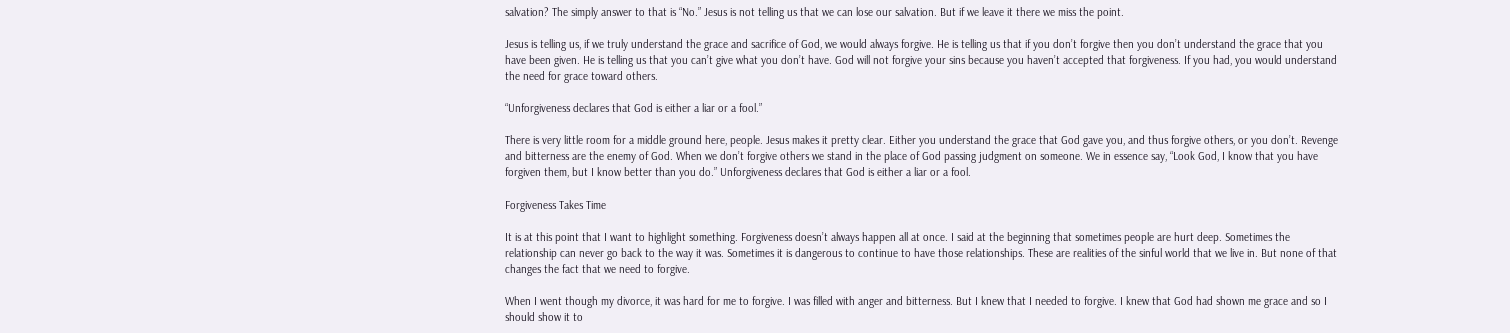salvation? The simply answer to that is “No.” Jesus is not telling us that we can lose our salvation. But if we leave it there we miss the point.

Jesus is telling us, if we truly understand the grace and sacrifice of God, we would always forgive. He is telling us that if you don’t forgive then you don’t understand the grace that you have been given. He is telling us that you can’t give what you don’t have. God will not forgive your sins because you haven’t accepted that forgiveness. If you had, you would understand the need for grace toward others.

“Unforgiveness declares that God is either a liar or a fool.”

There is very little room for a middle ground here, people. Jesus makes it pretty clear. Either you understand the grace that God gave you, and thus forgive others, or you don’t. Revenge and bitterness are the enemy of God. When we don’t forgive others we stand in the place of God passing judgment on someone. We in essence say, “Look God, I know that you have forgiven them, but I know better than you do.” Unforgiveness declares that God is either a liar or a fool.

Forgiveness Takes Time

It is at this point that I want to highlight something. Forgiveness doesn’t always happen all at once. I said at the beginning that sometimes people are hurt deep. Sometimes the relationship can never go back to the way it was. Sometimes it is dangerous to continue to have those relationships. These are realities of the sinful world that we live in. But none of that changes the fact that we need to forgive.

When I went though my divorce, it was hard for me to forgive. I was filled with anger and bitterness. But I knew that I needed to forgive. I knew that God had shown me grace and so I should show it to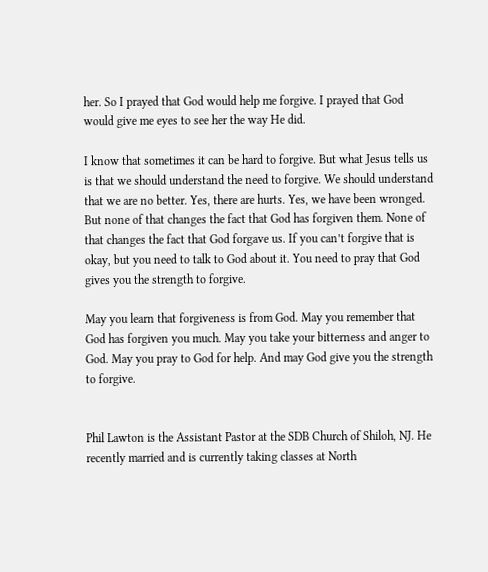her. So I prayed that God would help me forgive. I prayed that God would give me eyes to see her the way He did.

I know that sometimes it can be hard to forgive. But what Jesus tells us is that we should understand the need to forgive. We should understand that we are no better. Yes, there are hurts. Yes, we have been wronged. But none of that changes the fact that God has forgiven them. None of that changes the fact that God forgave us. If you can’t forgive that is okay, but you need to talk to God about it. You need to pray that God gives you the strength to forgive.

May you learn that forgiveness is from God. May you remember that God has forgiven you much. May you take your bitterness and anger to God. May you pray to God for help. And may God give you the strength to forgive.


Phil Lawton is the Assistant Pastor at the SDB Church of Shiloh, NJ. He recently married and is currently taking classes at North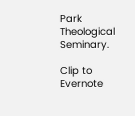Park Theological Seminary.

Clip to Evernote